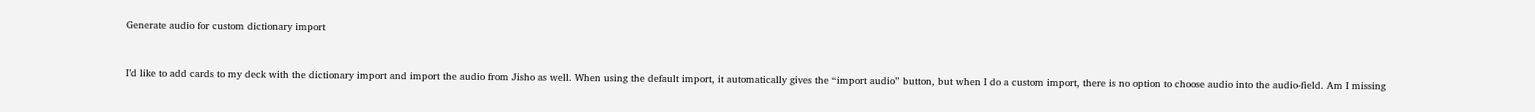Generate audio for custom dictionary import


I’d like to add cards to my deck with the dictionary import and import the audio from Jisho as well. When using the default import, it automatically gives the “import audio” button, but when I do a custom import, there is no option to choose audio into the audio-field. Am I missing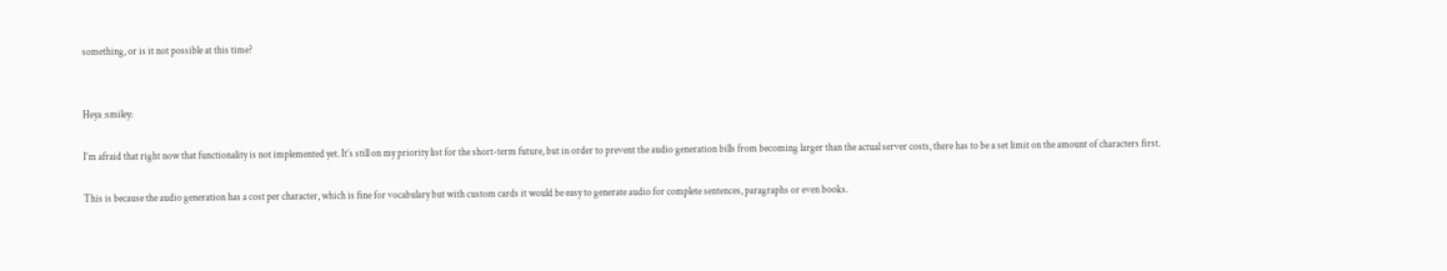something, or is it not possible at this time?


Heya :smiley:

I’m afraid that right now that functionality is not implemented yet. It’s still on my priority list for the short-term future, but in order to prevent the audio generation bills from becoming larger than the actual server costs, there has to be a set limit on the amount of characters first.

This is because the audio generation has a cost per character, which is fine for vocabulary but with custom cards it would be easy to generate audio for complete sentences, paragraphs or even books.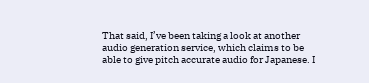That said, I’ve been taking a look at another audio generation service, which claims to be able to give pitch accurate audio for Japanese. I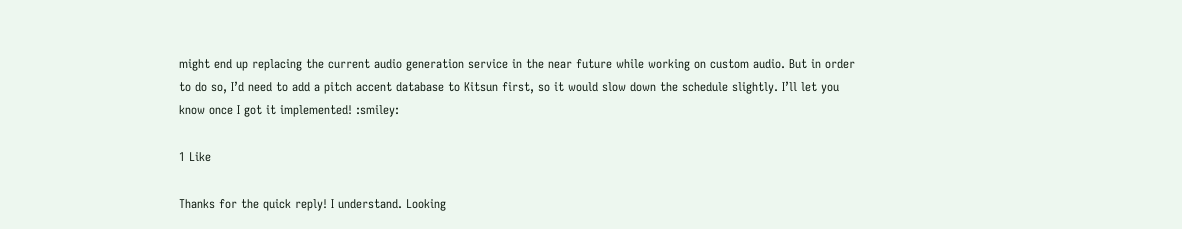might end up replacing the current audio generation service in the near future while working on custom audio. But in order to do so, I’d need to add a pitch accent database to Kitsun first, so it would slow down the schedule slightly. I’ll let you know once I got it implemented! :smiley:

1 Like

Thanks for the quick reply! I understand. Looking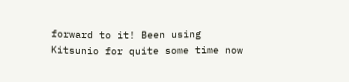forward to it! Been using Kitsunio for quite some time now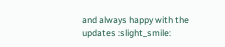and always happy with the updates :slight_smile: